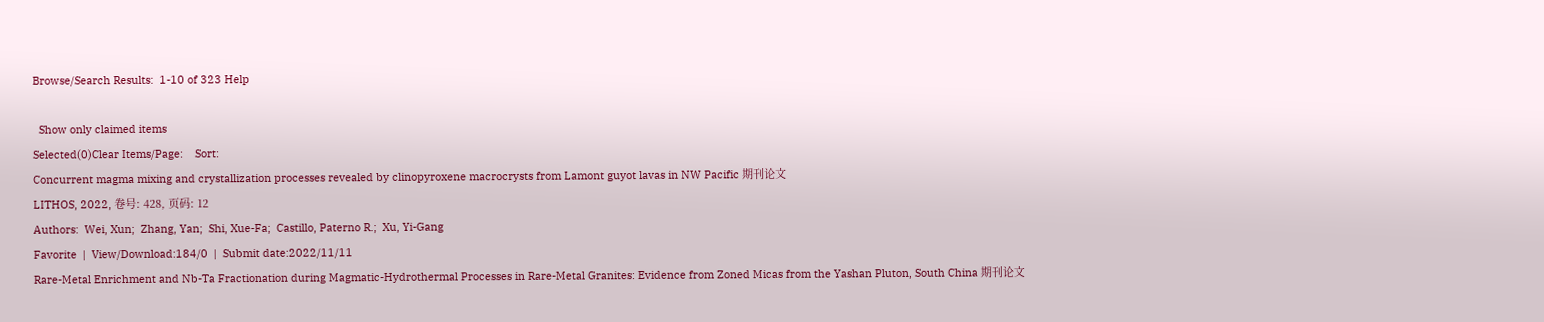Browse/Search Results:  1-10 of 323 Help

  Show only claimed items
Selected(0)Clear Items/Page:    Sort:
Concurrent magma mixing and crystallization processes revealed by clinopyroxene macrocrysts from Lamont guyot lavas in NW Pacific 期刊论文
LITHOS, 2022, 卷号: 428, 页码: 12
Authors:  Wei, Xun;  Zhang, Yan;  Shi, Xue-Fa;  Castillo, Paterno R.;  Xu, Yi-Gang
Favorite  |  View/Download:184/0  |  Submit date:2022/11/11
Rare-Metal Enrichment and Nb-Ta Fractionation during Magmatic-Hydrothermal Processes in Rare-Metal Granites: Evidence from Zoned Micas from the Yashan Pluton, South China 期刊论文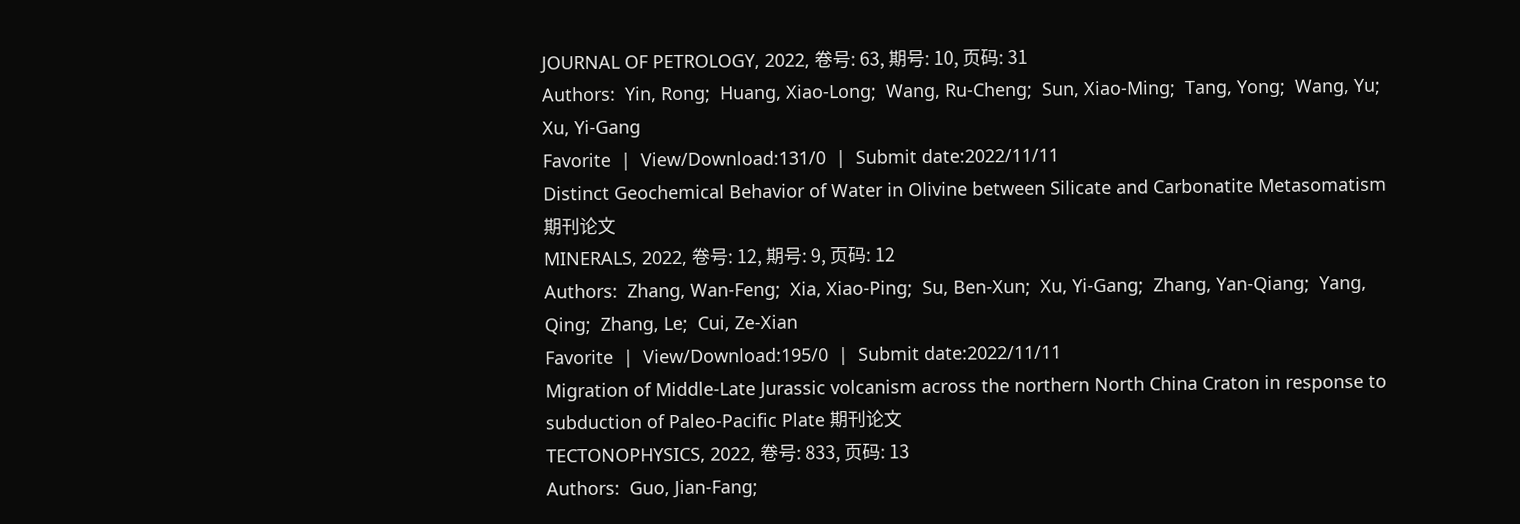JOURNAL OF PETROLOGY, 2022, 卷号: 63, 期号: 10, 页码: 31
Authors:  Yin, Rong;  Huang, Xiao-Long;  Wang, Ru-Cheng;  Sun, Xiao-Ming;  Tang, Yong;  Wang, Yu;  Xu, Yi-Gang
Favorite  |  View/Download:131/0  |  Submit date:2022/11/11
Distinct Geochemical Behavior of Water in Olivine between Silicate and Carbonatite Metasomatism 期刊论文
MINERALS, 2022, 卷号: 12, 期号: 9, 页码: 12
Authors:  Zhang, Wan-Feng;  Xia, Xiao-Ping;  Su, Ben-Xun;  Xu, Yi-Gang;  Zhang, Yan-Qiang;  Yang, Qing;  Zhang, Le;  Cui, Ze-Xian
Favorite  |  View/Download:195/0  |  Submit date:2022/11/11
Migration of Middle-Late Jurassic volcanism across the northern North China Craton in response to subduction of Paleo-Pacific Plate 期刊论文
TECTONOPHYSICS, 2022, 卷号: 833, 页码: 13
Authors:  Guo, Jian-Fang;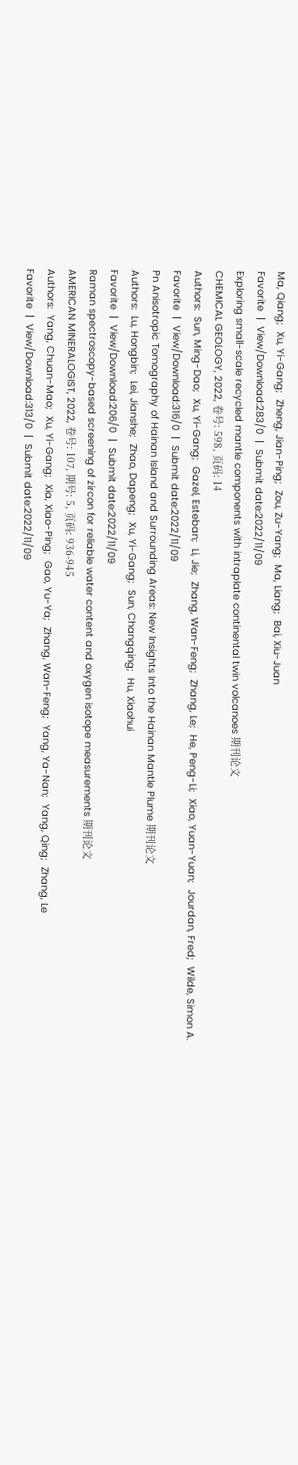Ma, Qiang;  Xu, Yi-Gang;  Zheng, Jian-Ping;  Zou, Zu-Yang;  Ma, Liang;  Bai, Xiu-Juan
Favorite  |  View/Download:283/0  |  Submit date:2022/11/09
Exploring small-scale recycled mantle components with intraplate continental twin volcanoes 期刊论文
CHEMICAL GEOLOGY, 2022, 卷号: 598, 页码: 14
Authors:  Sun, Ming-Dao;  Xu, Yi-Gang;  Gazel, Esteban;  Li, Jie;  Zhang, Wan-Feng;  Zhang, Le;  He, Peng-Li;  Xiao, Yuan-Yuan;  Jourdan, Fred;  Wilde, Simon A.
Favorite  |  View/Download:316/0  |  Submit date:2022/11/09
Pn Anisotropic Tomography of Hainan Island and Surrounding Areas: New Insights Into the Hainan Mantle Plume 期刊论文
Authors:  Lu, Hongbin;  Lei, Jianshe;  Zhao, Dapeng;  Xu, Yi-Gang;  Sun, Changqing;  Hu, Xiaohui
Favorite  |  View/Download:206/0  |  Submit date:2022/11/09
Raman spectroscopy-based screening of zircon for reliable water content and oxygen isotope measurements 期刊论文
AMERICAN MINERALOGIST, 2022, 卷号: 107, 期号: 5, 页码: 936-945
Authors:  Yang, Chuan-Mao;  Xu, Yi-Gang;  Xia, Xiao-Ping;  Gao, Yu-Ya;  Zhang, Wan-Feng;  Yang, Ya-Nan;  Yang, Qing;  Zhang, Le
Favorite  |  View/Download:313/0  |  Submit date:2022/11/09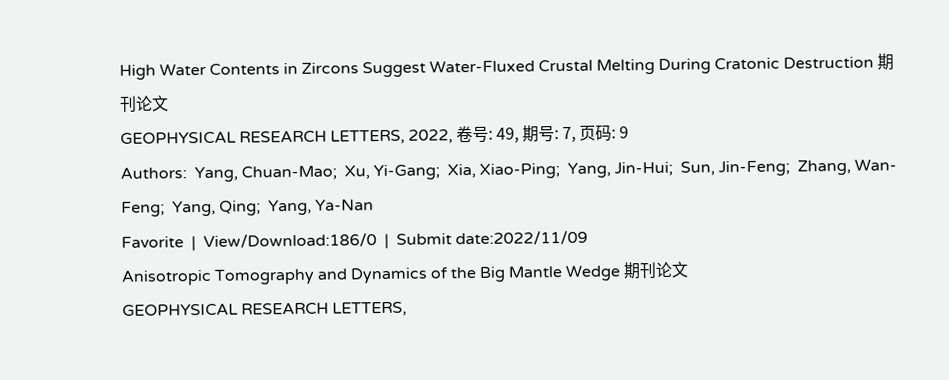High Water Contents in Zircons Suggest Water-Fluxed Crustal Melting During Cratonic Destruction 期刊论文
GEOPHYSICAL RESEARCH LETTERS, 2022, 卷号: 49, 期号: 7, 页码: 9
Authors:  Yang, Chuan-Mao;  Xu, Yi-Gang;  Xia, Xiao-Ping;  Yang, Jin-Hui;  Sun, Jin-Feng;  Zhang, Wan-Feng;  Yang, Qing;  Yang, Ya-Nan
Favorite  |  View/Download:186/0  |  Submit date:2022/11/09
Anisotropic Tomography and Dynamics of the Big Mantle Wedge 期刊论文
GEOPHYSICAL RESEARCH LETTERS,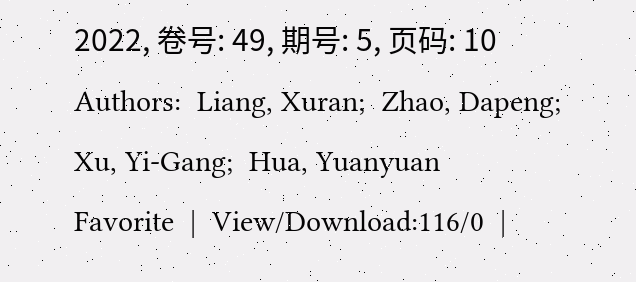2022, 卷号: 49, 期号: 5, 页码: 10
Authors:  Liang, Xuran;  Zhao, Dapeng;  Xu, Yi-Gang;  Hua, Yuanyuan
Favorite  |  View/Download:116/0  |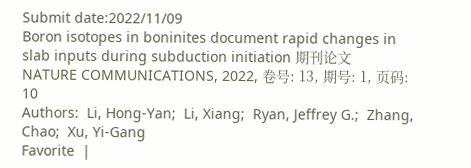Submit date:2022/11/09
Boron isotopes in boninites document rapid changes in slab inputs during subduction initiation 期刊论文
NATURE COMMUNICATIONS, 2022, 卷号: 13, 期号: 1, 页码: 10
Authors:  Li, Hong-Yan;  Li, Xiang;  Ryan, Jeffrey G.;  Zhang, Chao;  Xu, Yi-Gang
Favorite  |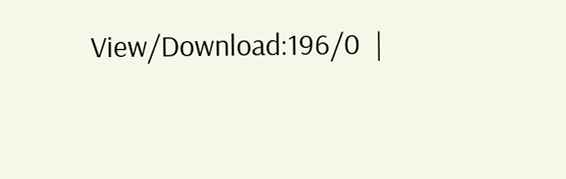View/Download:196/0  |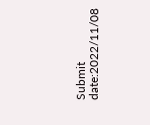Submit date:2022/11/08